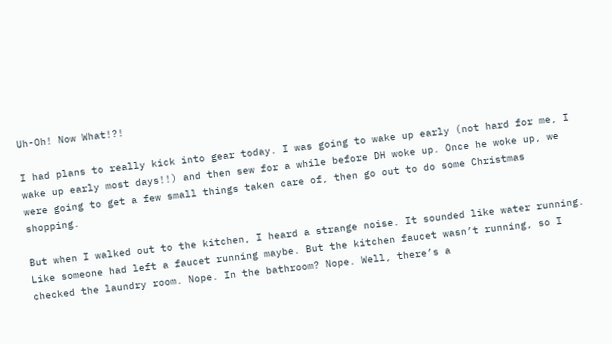Uh-Oh! Now What!?!

I had plans to really kick into gear today. I was going to wake up early (not hard for me, I wake up early most days!!) and then sew for a while before DH woke up. Once he woke up, we were going to get a few small things taken care of, then go out to do some Christmas shopping.

But when I walked out to the kitchen, I heard a strange noise. It sounded like water running. Like someone had left a faucet running maybe. But the kitchen faucet wasn’t running, so I checked the laundry room. Nope. In the bathroom? Nope. Well, there’s a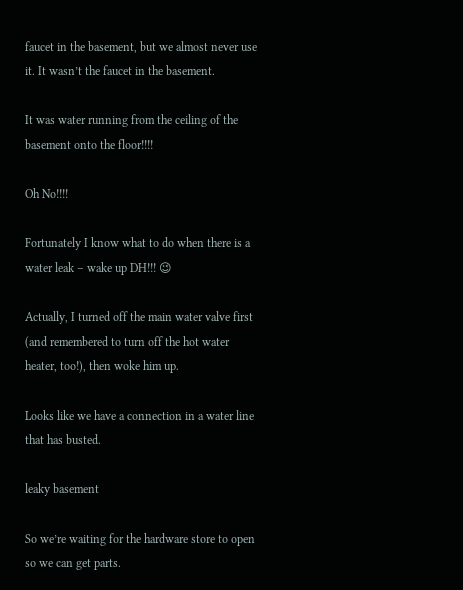faucet in the basement, but we almost never use it. It wasn’t the faucet in the basement.

It was water running from the ceiling of the basement onto the floor!!!!

Oh No!!!!

Fortunately I know what to do when there is a water leak – wake up DH!!! 😉

Actually, I turned off the main water valve first (and remembered to turn off the hot water heater, too!), then woke him up.

Looks like we have a connection in a water line that has busted.

leaky basement

So we’re waiting for the hardware store to open so we can get parts.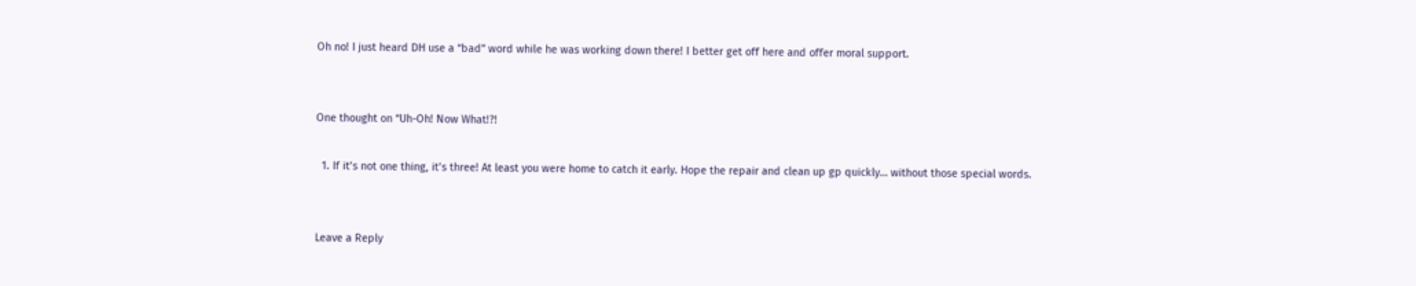Oh no! I just heard DH use a “bad” word while he was working down there! I better get off here and offer moral support.


One thought on “Uh-Oh! Now What!?!

  1. If it’s not one thing, it’s three! At least you were home to catch it early. Hope the repair and clean up gp quickly… without those special words.


Leave a Reply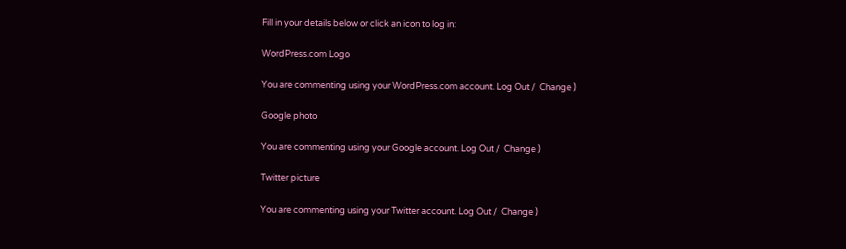Fill in your details below or click an icon to log in:

WordPress.com Logo

You are commenting using your WordPress.com account. Log Out /  Change )

Google photo

You are commenting using your Google account. Log Out /  Change )

Twitter picture

You are commenting using your Twitter account. Log Out /  Change )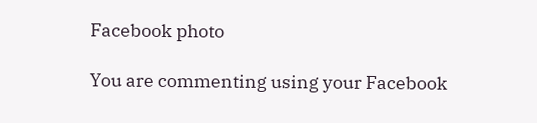Facebook photo

You are commenting using your Facebook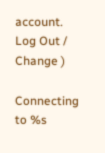account. Log Out /  Change )

Connecting to %s